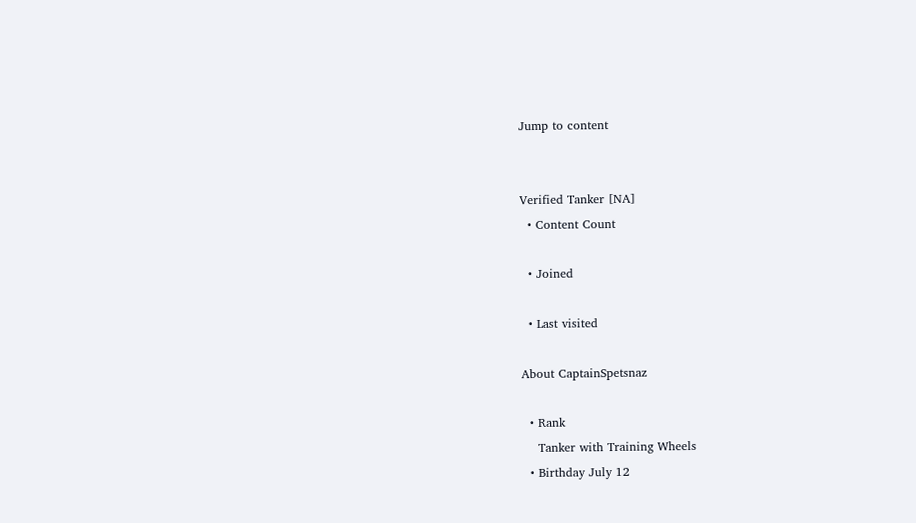Jump to content


Verified Tanker [NA]
  • Content Count

  • Joined

  • Last visited

About CaptainSpetsnaz

  • Rank
    Tanker with Training Wheels
  • Birthday July 12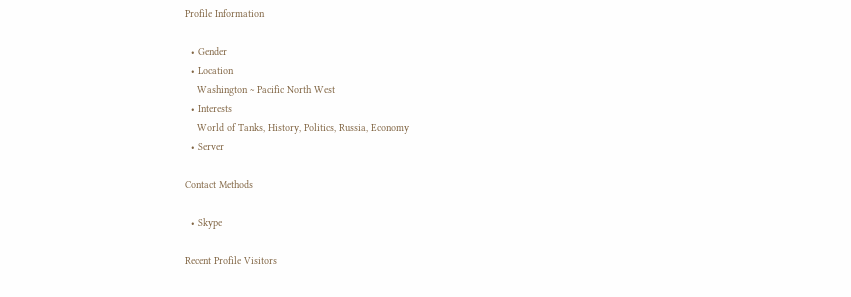Profile Information

  • Gender
  • Location
    Washington ~ Pacific North West
  • Interests
    World of Tanks, History, Politics, Russia, Economy
  • Server

Contact Methods

  • Skype

Recent Profile Visitors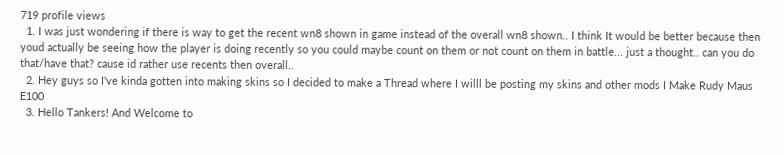719 profile views
  1. I was just wondering if there is way to get the recent wn8 shown in game instead of the overall wn8 shown.. I think It would be better because then youd actually be seeing how the player is doing recently so you could maybe count on them or not count on them in battle... just a thought.. can you do that/have that? cause id rather use recents then overall..
  2. Hey guys so I've kinda gotten into making skins so I decided to make a Thread where I willl be posting my skins and other mods I Make Rudy Maus E100
  3. Hello Tankers! And Welcome to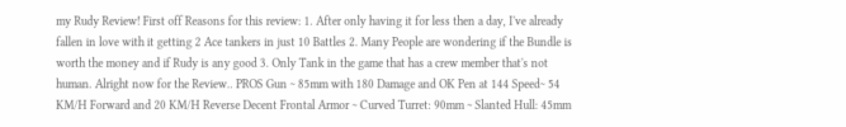my Rudy Review! First off Reasons for this review: 1. After only having it for less then a day, I've already fallen in love with it getting 2 Ace tankers in just 10 Battles 2. Many People are wondering if the Bundle is worth the money and if Rudy is any good 3. Only Tank in the game that has a crew member that's not human. Alright now for the Review.. PROS Gun ~ 85mm with 180 Damage and OK Pen at 144 Speed~ 54 KM/H Forward and 20 KM/H Reverse Decent Frontal Armor ~ Curved Turret: 90mm ~ Slanted Hull: 45mm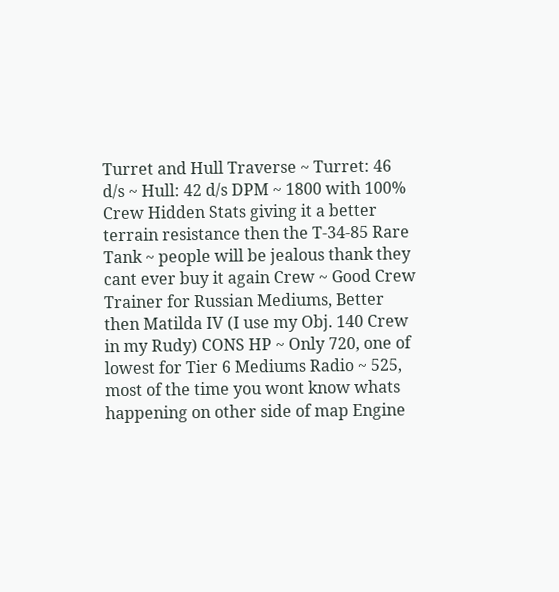Turret and Hull Traverse ~ Turret: 46 d/s ~ Hull: 42 d/s DPM ~ 1800 with 100% Crew Hidden Stats giving it a better terrain resistance then the T-34-85 Rare Tank ~ people will be jealous thank they cant ever buy it again Crew ~ Good Crew Trainer for Russian Mediums, Better then Matilda IV (I use my Obj. 140 Crew in my Rudy) CONS HP ~ Only 720, one of lowest for Tier 6 Mediums Radio ~ 525, most of the time you wont know whats happening on other side of map Engine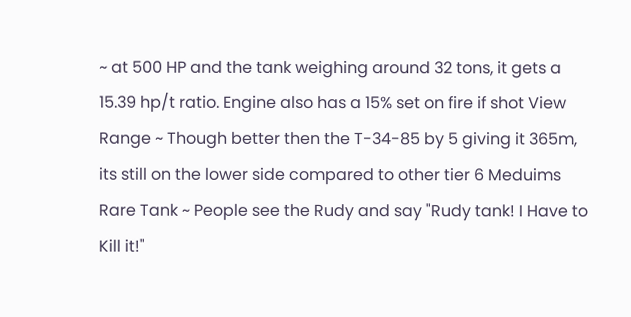~ at 500 HP and the tank weighing around 32 tons, it gets a 15.39 hp/t ratio. Engine also has a 15% set on fire if shot View Range ~ Though better then the T-34-85 by 5 giving it 365m, its still on the lower side compared to other tier 6 Meduims Rare Tank ~ People see the Rudy and say "Rudy tank! I Have to Kill it!"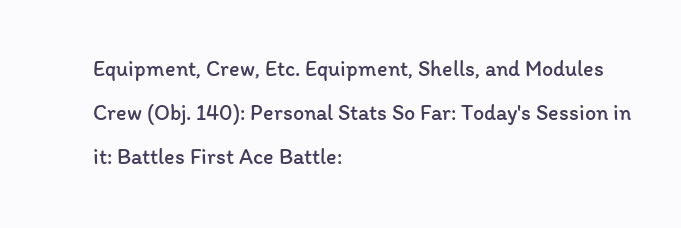Equipment, Crew, Etc. Equipment, Shells, and Modules Crew (Obj. 140): Personal Stats So Far: Today's Session in it: Battles First Ace Battle: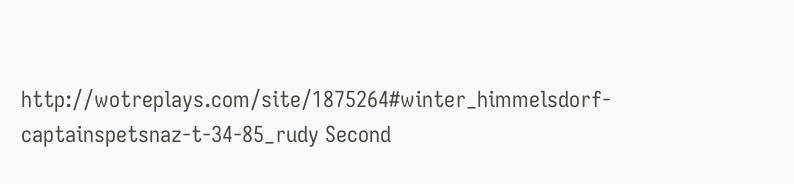http://wotreplays.com/site/1875264#winter_himmelsdorf-captainspetsnaz-t-34-85_rudy Second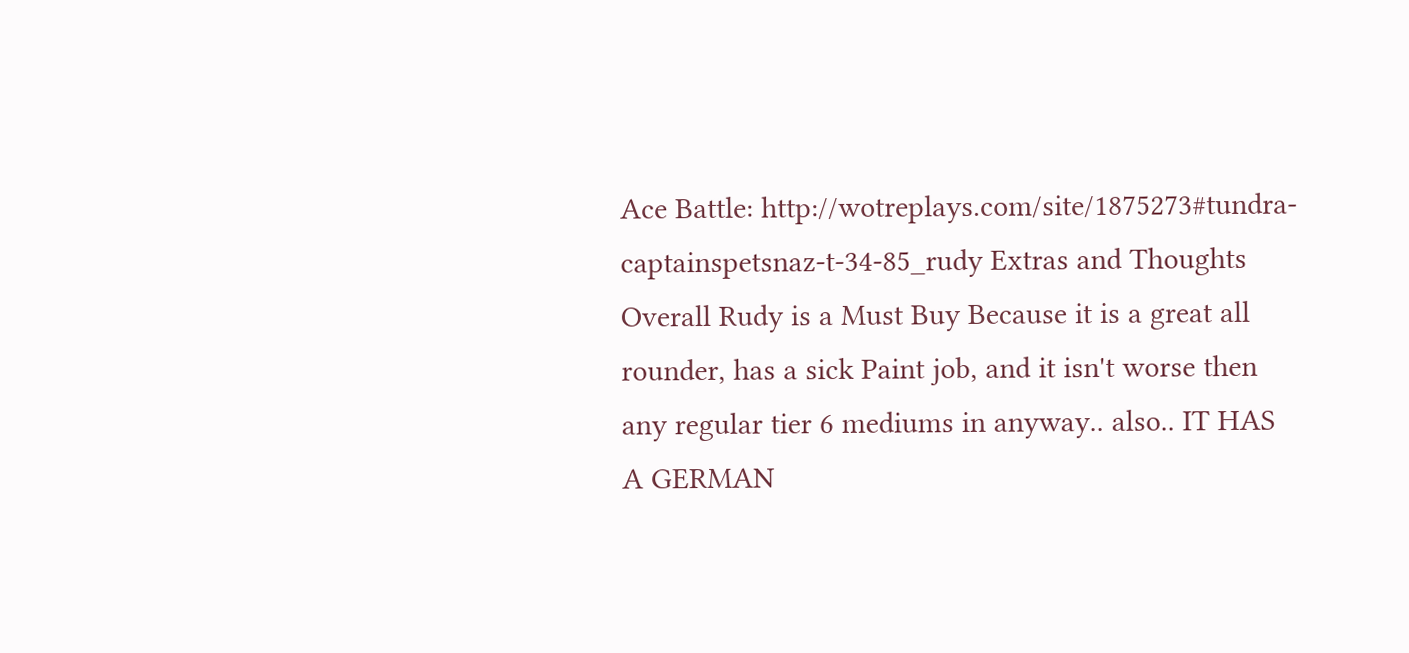Ace Battle: http://wotreplays.com/site/1875273#tundra-captainspetsnaz-t-34-85_rudy Extras and Thoughts Overall Rudy is a Must Buy Because it is a great all rounder, has a sick Paint job, and it isn't worse then any regular tier 6 mediums in anyway.. also.. IT HAS A GERMAN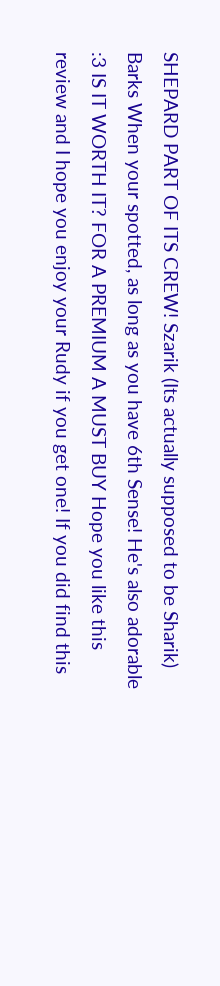SHEPARD PART OF ITS CREW! Szarik (Its actually supposed to be Sharik) Barks When your spotted, as long as you have 6th Sense! He's also adorable :3 IS IT WORTH IT? FOR A PREMIUM A MUST BUY Hope you like this review and I hope you enjoy your Rudy if you get one! If you did find this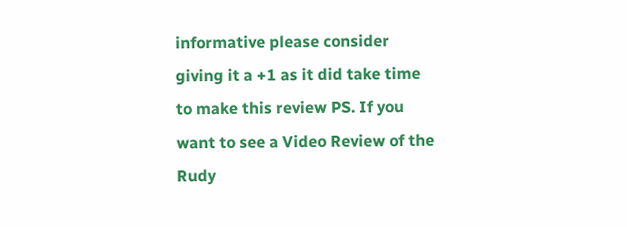informative please consider giving it a +1 as it did take time to make this review PS. If you want to see a Video Review of the Rudy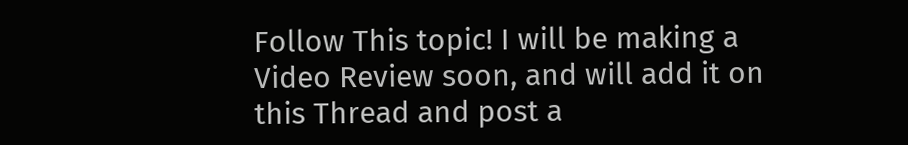Follow This topic! I will be making a Video Review soon, and will add it on this Thread and post a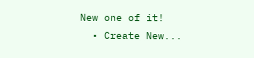New one of it!
  • Create New...